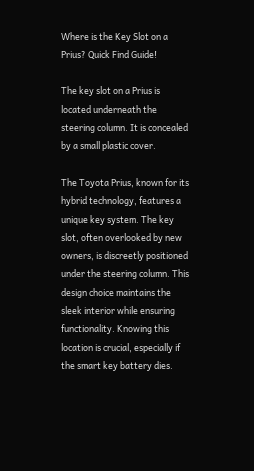Where is the Key Slot on a Prius? Quick Find Guide!

The key slot on a Prius is located underneath the steering column. It is concealed by a small plastic cover.

The Toyota Prius, known for its hybrid technology, features a unique key system. The key slot, often overlooked by new owners, is discreetly positioned under the steering column. This design choice maintains the sleek interior while ensuring functionality. Knowing this location is crucial, especially if the smart key battery dies.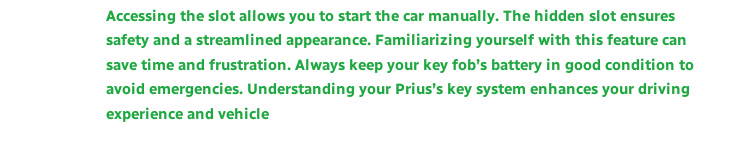Accessing the slot allows you to start the car manually. The hidden slot ensures safety and a streamlined appearance. Familiarizing yourself with this feature can save time and frustration. Always keep your key fob’s battery in good condition to avoid emergencies. Understanding your Prius’s key system enhances your driving experience and vehicle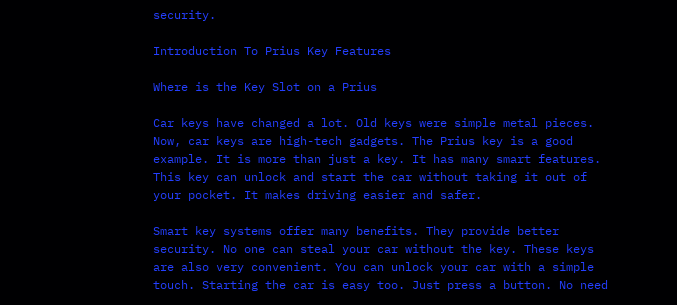security.

Introduction To Prius Key Features

Where is the Key Slot on a Prius

Car keys have changed a lot. Old keys were simple metal pieces. Now, car keys are high-tech gadgets. The Prius key is a good example. It is more than just a key. It has many smart features. This key can unlock and start the car without taking it out of your pocket. It makes driving easier and safer.

Smart key systems offer many benefits. They provide better security. No one can steal your car without the key. These keys are also very convenient. You can unlock your car with a simple touch. Starting the car is easy too. Just press a button. No need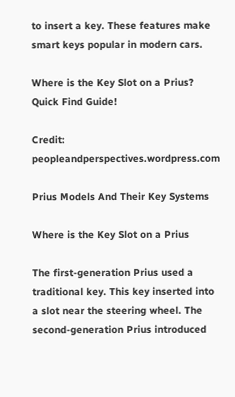to insert a key. These features make smart keys popular in modern cars.

Where is the Key Slot on a Prius? Quick Find Guide!

Credit: peopleandperspectives.wordpress.com

Prius Models And Their Key Systems

Where is the Key Slot on a Prius

The first-generation Prius used a traditional key. This key inserted into a slot near the steering wheel. The second-generation Prius introduced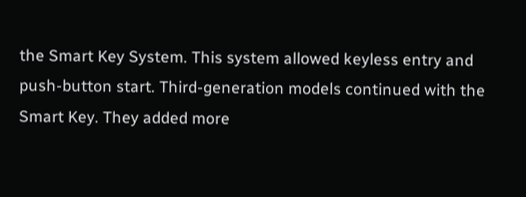the Smart Key System. This system allowed keyless entry and push-button start. Third-generation models continued with the Smart Key. They added more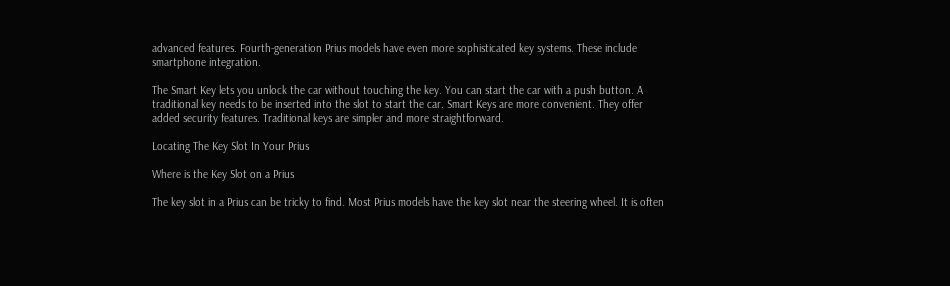advanced features. Fourth-generation Prius models have even more sophisticated key systems. These include smartphone integration.

The Smart Key lets you unlock the car without touching the key. You can start the car with a push button. A traditional key needs to be inserted into the slot to start the car. Smart Keys are more convenient. They offer added security features. Traditional keys are simpler and more straightforward.

Locating The Key Slot In Your Prius

Where is the Key Slot on a Prius

The key slot in a Prius can be tricky to find. Most Prius models have the key slot near the steering wheel. It is often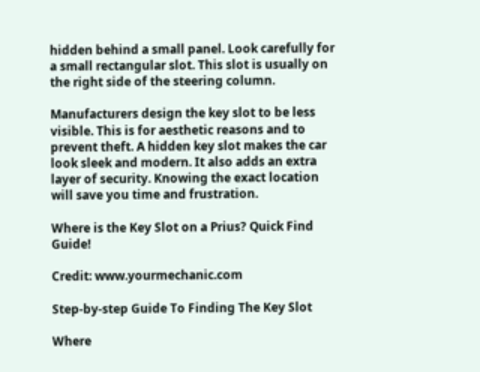hidden behind a small panel. Look carefully for a small rectangular slot. This slot is usually on the right side of the steering column.

Manufacturers design the key slot to be less visible. This is for aesthetic reasons and to prevent theft. A hidden key slot makes the car look sleek and modern. It also adds an extra layer of security. Knowing the exact location will save you time and frustration.

Where is the Key Slot on a Prius? Quick Find Guide!

Credit: www.yourmechanic.com

Step-by-step Guide To Finding The Key Slot

Where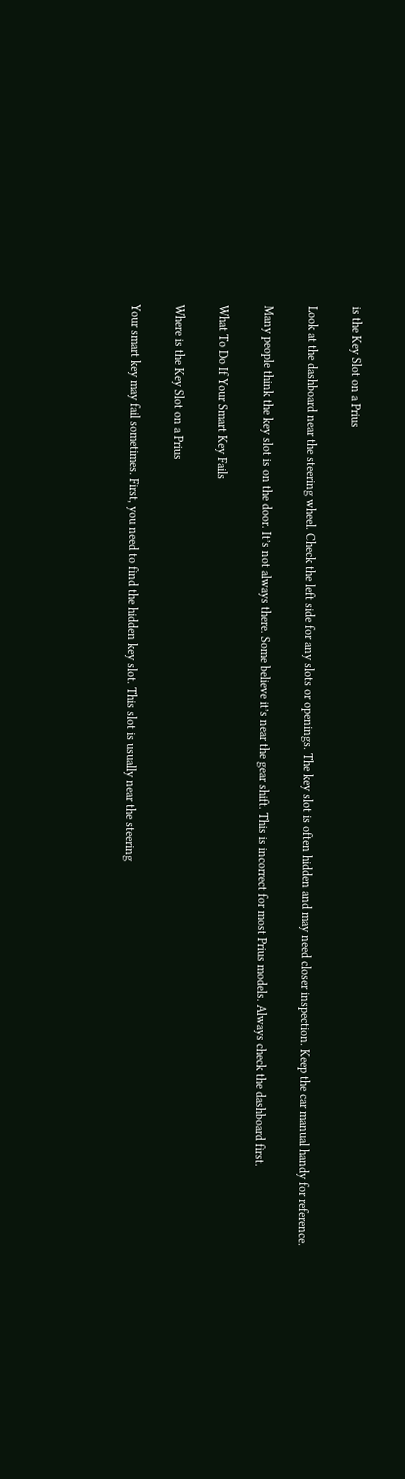is the Key Slot on a Prius

Look at the dashboard near the steering wheel. Check the left side for any slots or openings. The key slot is often hidden and may need closer inspection. Keep the car manual handy for reference.

Many people think the key slot is on the door. It’s not always there. Some believe it’s near the gear shift. This is incorrect for most Prius models. Always check the dashboard first.

What To Do If Your Smart Key Fails

Where is the Key Slot on a Prius

Your smart key may fail sometimes. First, you need to find the hidden key slot. This slot is usually near the steering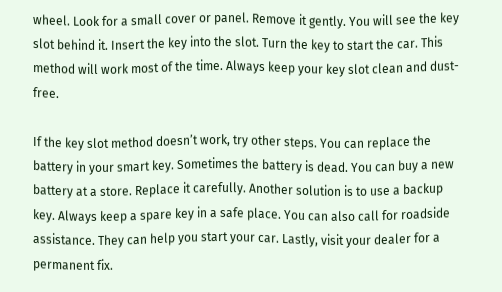wheel. Look for a small cover or panel. Remove it gently. You will see the key slot behind it. Insert the key into the slot. Turn the key to start the car. This method will work most of the time. Always keep your key slot clean and dust-free.

If the key slot method doesn’t work, try other steps. You can replace the battery in your smart key. Sometimes the battery is dead. You can buy a new battery at a store. Replace it carefully. Another solution is to use a backup key. Always keep a spare key in a safe place. You can also call for roadside assistance. They can help you start your car. Lastly, visit your dealer for a permanent fix.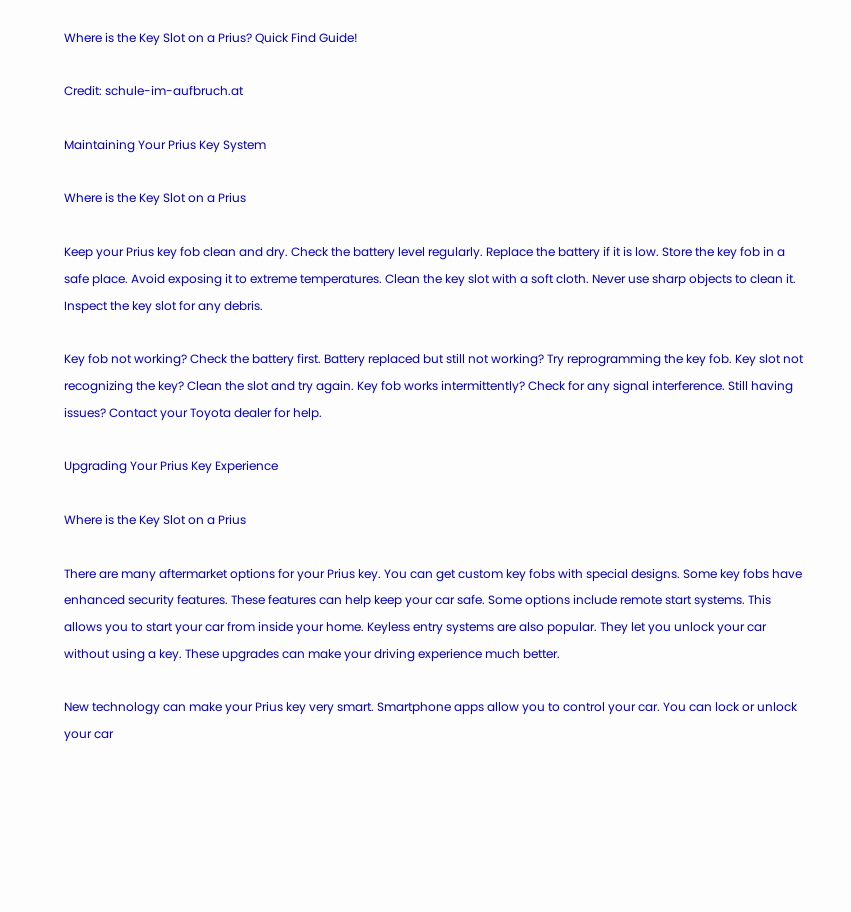Where is the Key Slot on a Prius? Quick Find Guide!

Credit: schule-im-aufbruch.at

Maintaining Your Prius Key System

Where is the Key Slot on a Prius

Keep your Prius key fob clean and dry. Check the battery level regularly. Replace the battery if it is low. Store the key fob in a safe place. Avoid exposing it to extreme temperatures. Clean the key slot with a soft cloth. Never use sharp objects to clean it. Inspect the key slot for any debris.

Key fob not working? Check the battery first. Battery replaced but still not working? Try reprogramming the key fob. Key slot not recognizing the key? Clean the slot and try again. Key fob works intermittently? Check for any signal interference. Still having issues? Contact your Toyota dealer for help.

Upgrading Your Prius Key Experience

Where is the Key Slot on a Prius

There are many aftermarket options for your Prius key. You can get custom key fobs with special designs. Some key fobs have enhanced security features. These features can help keep your car safe. Some options include remote start systems. This allows you to start your car from inside your home. Keyless entry systems are also popular. They let you unlock your car without using a key. These upgrades can make your driving experience much better.

New technology can make your Prius key very smart. Smartphone apps allow you to control your car. You can lock or unlock your car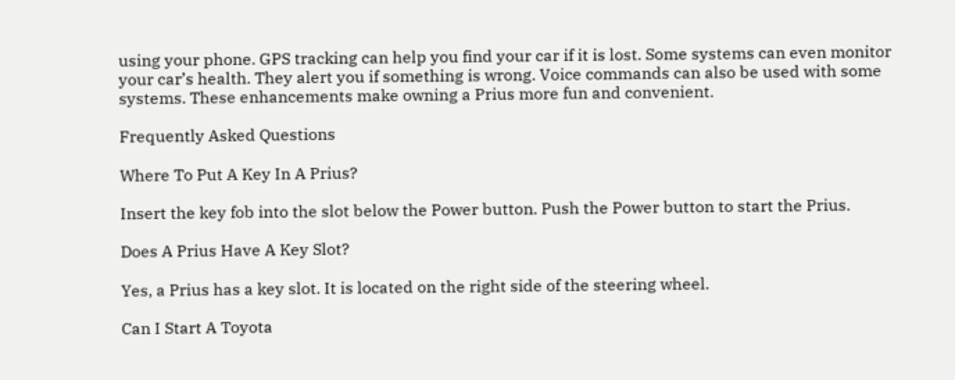using your phone. GPS tracking can help you find your car if it is lost. Some systems can even monitor your car’s health. They alert you if something is wrong. Voice commands can also be used with some systems. These enhancements make owning a Prius more fun and convenient.

Frequently Asked Questions

Where To Put A Key In A Prius?

Insert the key fob into the slot below the Power button. Push the Power button to start the Prius.

Does A Prius Have A Key Slot?

Yes, a Prius has a key slot. It is located on the right side of the steering wheel.

Can I Start A Toyota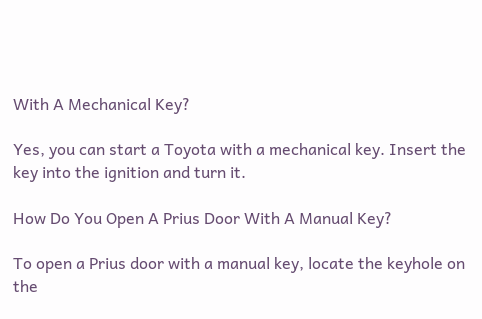With A Mechanical Key?

Yes, you can start a Toyota with a mechanical key. Insert the key into the ignition and turn it.

How Do You Open A Prius Door With A Manual Key?

To open a Prius door with a manual key, locate the keyhole on the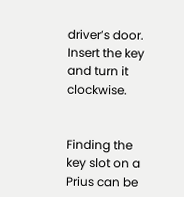driver’s door. Insert the key and turn it clockwise.


Finding the key slot on a Prius can be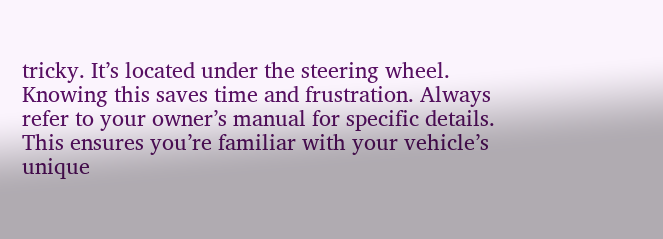tricky. It’s located under the steering wheel. Knowing this saves time and frustration. Always refer to your owner’s manual for specific details. This ensures you’re familiar with your vehicle’s unique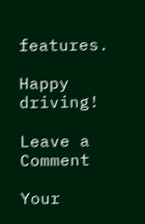features.

Happy driving!

Leave a Comment

Your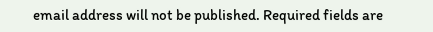email address will not be published. Required fields are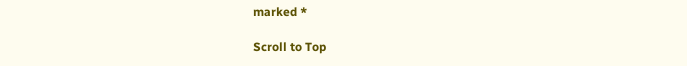marked *

Scroll to Top